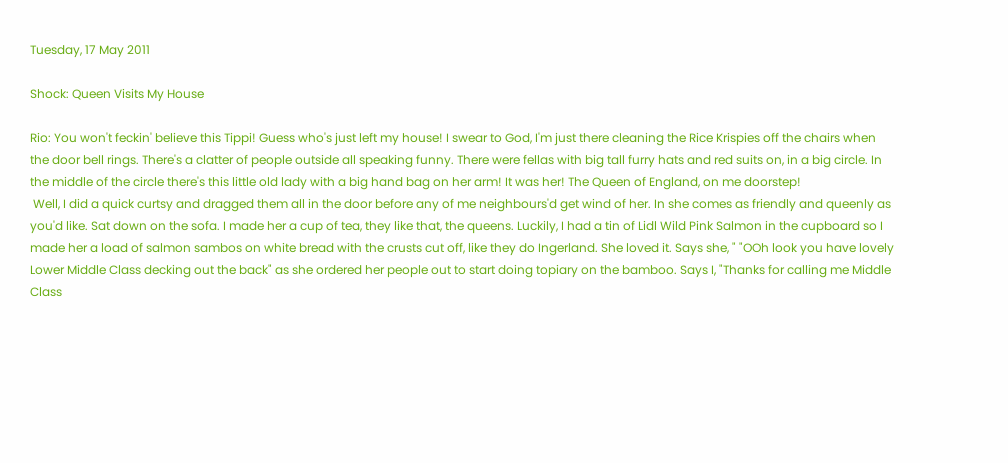Tuesday, 17 May 2011

Shock: Queen Visits My House

Rio: You won't feckin' believe this Tippi! Guess who's just left my house! I swear to God, I'm just there cleaning the Rice Krispies off the chairs when the door bell rings. There's a clatter of people outside all speaking funny. There were fellas with big tall furry hats and red suits on, in a big circle. In the middle of the circle there's this little old lady with a big hand bag on her arm! It was her! The Queen of England, on me doorstep!
 Well, I did a quick curtsy and dragged them all in the door before any of me neighbours'd get wind of her. In she comes as friendly and queenly as you'd like. Sat down on the sofa. I made her a cup of tea, they like that, the queens. Luckily, I had a tin of Lidl Wild Pink Salmon in the cupboard so I made her a load of salmon sambos on white bread with the crusts cut off, like they do Ingerland. She loved it. Says she, " "OOh look you have lovely Lower Middle Class decking out the back" as she ordered her people out to start doing topiary on the bamboo. Says I, "Thanks for calling me Middle Class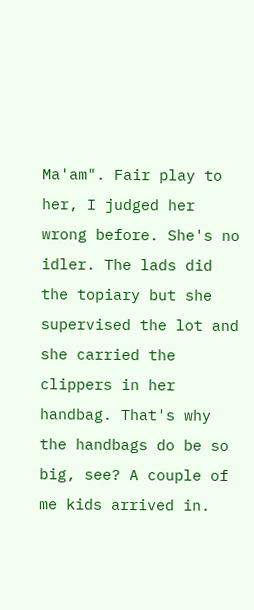Ma'am". Fair play to her, I judged her wrong before. She's no idler. The lads did the topiary but she supervised the lot and she carried the clippers in her handbag. That's why the handbags do be so big, see? A couple of me kids arrived in.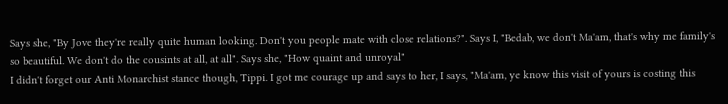Says she, "By Jove they're really quite human looking. Don't you people mate with close relations?". Says I, "Bedab, we don't Ma'am, that's why me family's so beautiful. We don't do the cousints at all, at all". Says she, "How quaint and unroyal"
I didn't forget our Anti Monarchist stance though, Tippi. I got me courage up and says to her, I says, "Ma'am, ye know this visit of yours is costing this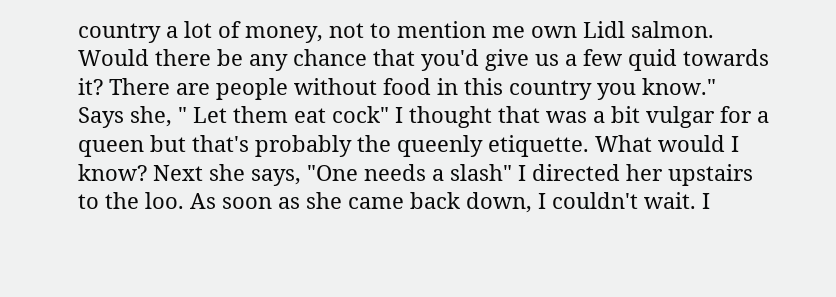country a lot of money, not to mention me own Lidl salmon. Would there be any chance that you'd give us a few quid towards it? There are people without food in this country you know."
Says she, " Let them eat cock" I thought that was a bit vulgar for a queen but that's probably the queenly etiquette. What would I know? Next she says, "One needs a slash" I directed her upstairs to the loo. As soon as she came back down, I couldn't wait. I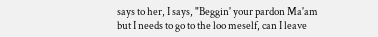says to her, I says, "Beggin' your pardon Ma'am but I needs to go to the loo meself, can I leave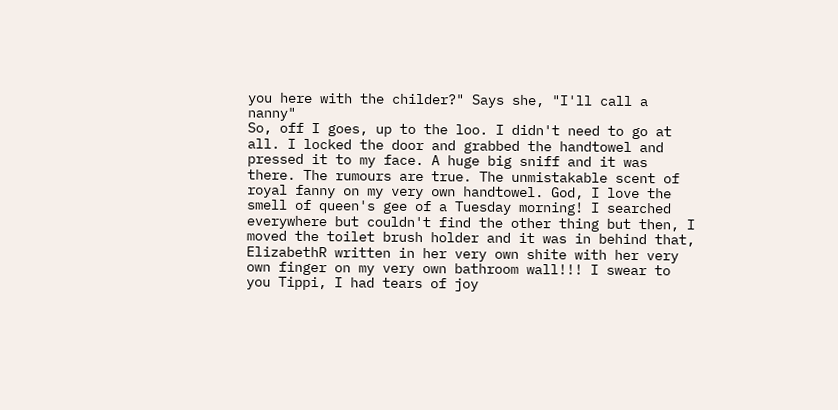you here with the childer?" Says she, "I'll call a nanny"
So, off I goes, up to the loo. I didn't need to go at all. I locked the door and grabbed the handtowel and pressed it to my face. A huge big sniff and it was there. The rumours are true. The unmistakable scent of royal fanny on my very own handtowel. God, I love the smell of queen's gee of a Tuesday morning! I searched everywhere but couldn't find the other thing but then, I moved the toilet brush holder and it was in behind that, ElizabethR written in her very own shite with her very own finger on my very own bathroom wall!!! I swear to you Tippi, I had tears of joy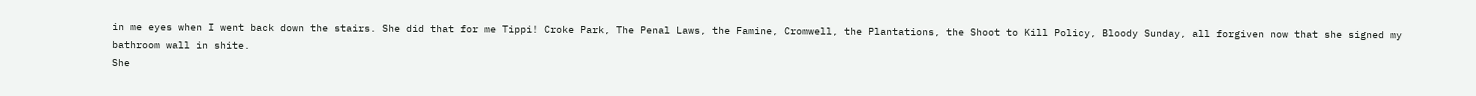in me eyes when I went back down the stairs. She did that for me Tippi! Croke Park, The Penal Laws, the Famine, Cromwell, the Plantations, the Shoot to Kill Policy, Bloody Sunday, all forgiven now that she signed my bathroom wall in shite.
She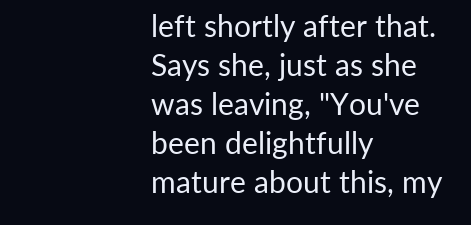left shortly after that. Says she, just as she was leaving, "You've been delightfully mature about this, my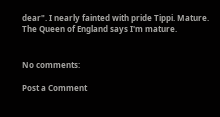dear". I nearly fainted with pride Tippi. Mature. The Queen of England says I'm mature.


No comments:

Post a Comment